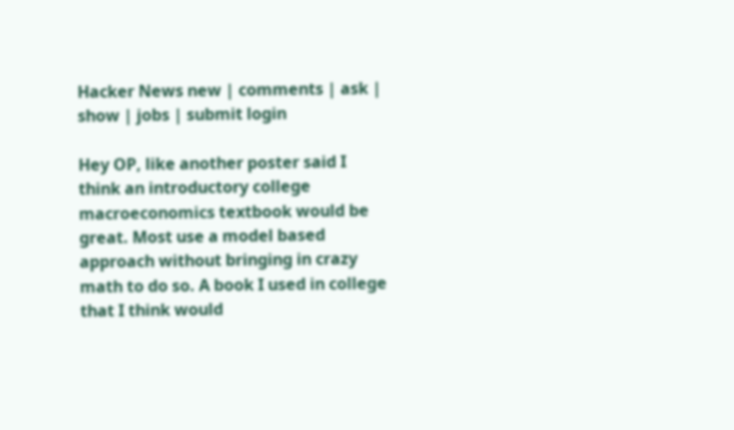Hacker News new | comments | ask | show | jobs | submit login

Hey OP, like another poster said I think an introductory college macroeconomics textbook would be great. Most use a model based approach without bringing in crazy math to do so. A book I used in college that I think would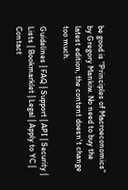be good is "Principles of Macroeconomics" by Gregory Mankiw. No need to buy the latest edition, the content doesn't change too much.

Guidelines | FAQ | Support | API | Security | Lists | Bookmarklet | Legal | Apply to YC | Contact